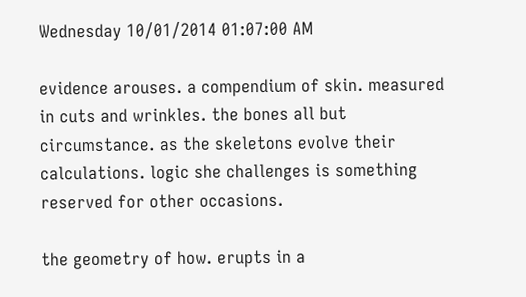Wednesday 10/01/2014 01:07:00 AM

evidence arouses. a compendium of skin. measured in cuts and wrinkles. the bones all but circumstance. as the skeletons evolve their calculations. logic she challenges is something reserved for other occasions.

the geometry of how. erupts in a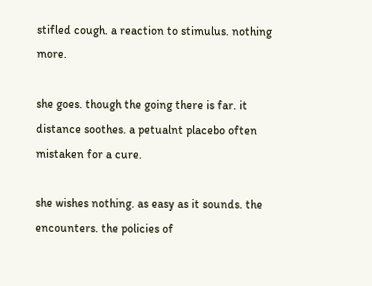stifled cough. a reaction to stimulus. nothing more.

she goes. though the going there is far. it distance soothes. a petualnt placebo often mistaken for a cure.

she wishes nothing. as easy as it sounds. the encounters. the policies of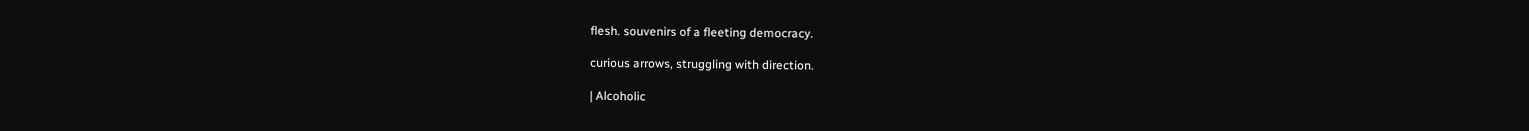flesh. souvenirs of a fleeting democracy.

curious arrows, struggling with direction.

| Alcoholic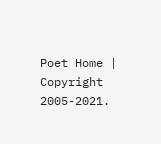Poet Home |
Copyright 2005-2021.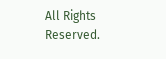All Rights Reserved.